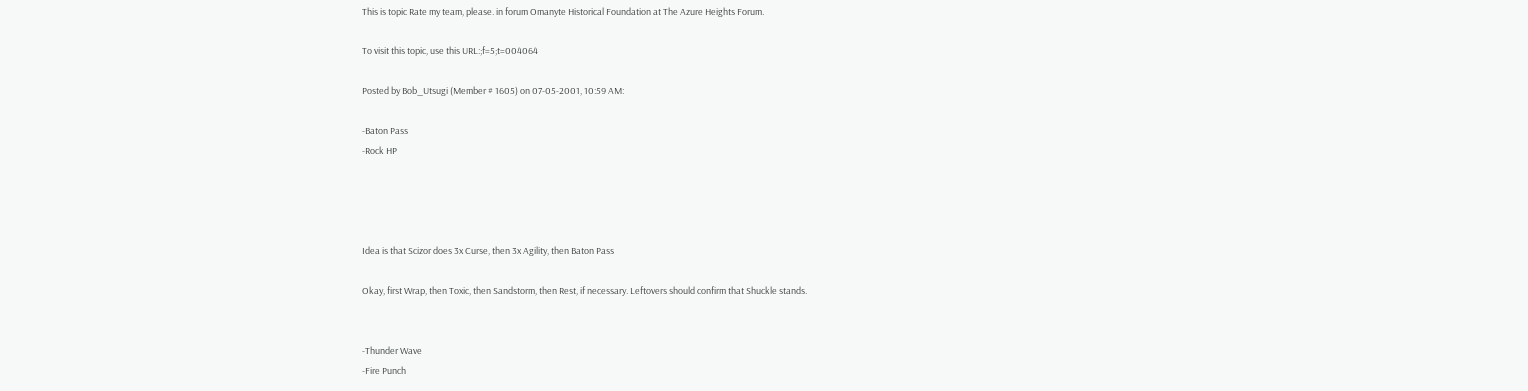This is topic Rate my team, please. in forum Omanyte Historical Foundation at The Azure Heights Forum.

To visit this topic, use this URL:;f=5;t=004064

Posted by Bob_Utsugi (Member # 1605) on 07-05-2001, 10:59 AM:

-Baton Pass
-Rock HP




Idea is that Scizor does 3x Curse, then 3x Agility, then Baton Pass

Okay, first Wrap, then Toxic, then Sandstorm, then Rest, if necessary. Leftovers should confirm that Shuckle stands.


-Thunder Wave
-Fire Punch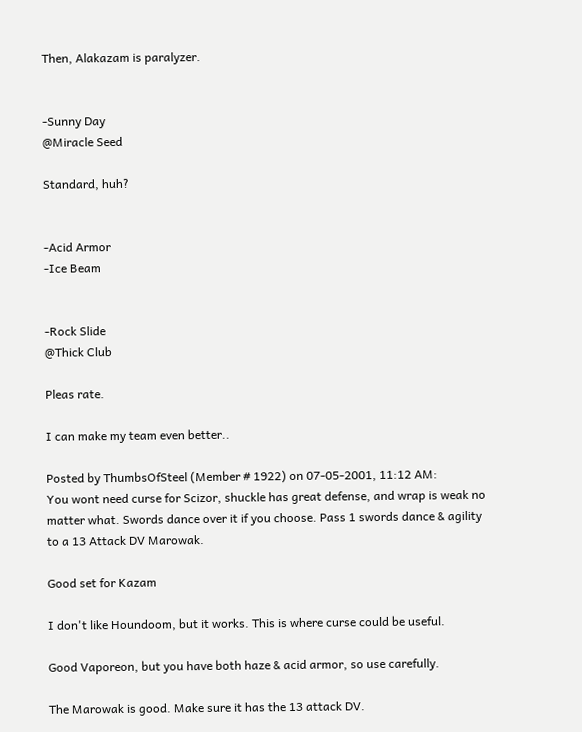Then, Alakazam is paralyzer.


-Sunny Day
@Miracle Seed

Standard, huh?


-Acid Armor
-Ice Beam


-Rock Slide
@Thick Club

Pleas rate.

I can make my team even better..

Posted by ThumbsOfSteel (Member # 1922) on 07-05-2001, 11:12 AM:
You wont need curse for Scizor, shuckle has great defense, and wrap is weak no matter what. Swords dance over it if you choose. Pass 1 swords dance & agility to a 13 Attack DV Marowak.

Good set for Kazam

I don't like Houndoom, but it works. This is where curse could be useful.

Good Vaporeon, but you have both haze & acid armor, so use carefully.

The Marowak is good. Make sure it has the 13 attack DV.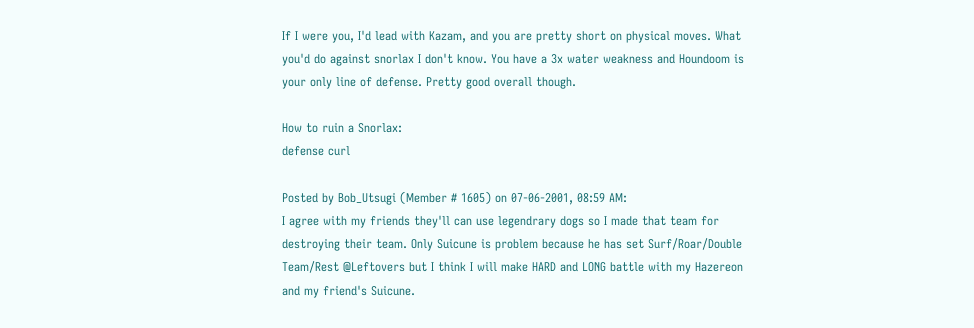If I were you, I'd lead with Kazam, and you are pretty short on physical moves. What you'd do against snorlax I don't know. You have a 3x water weakness and Houndoom is your only line of defense. Pretty good overall though.

How to ruin a Snorlax:
defense curl

Posted by Bob_Utsugi (Member # 1605) on 07-06-2001, 08:59 AM:
I agree with my friends they'll can use legendrary dogs so I made that team for destroying their team. Only Suicune is problem because he has set Surf/Roar/Double Team/Rest @Leftovers but I think I will make HARD and LONG battle with my Hazereon and my friend's Suicune.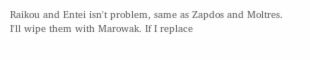Raikou and Entei isn't problem, same as Zapdos and Moltres. I'll wipe them with Marowak. If I replace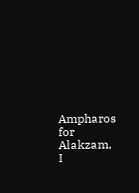Ampharos for Alakzam, I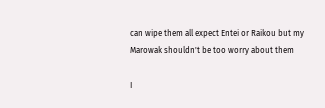can wipe them all expect Entei or Raikou but my Marowak shouldn't be too worry about them

I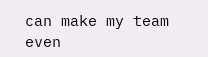can make my team even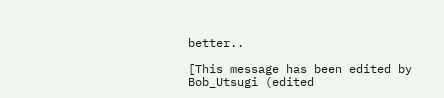better..

[This message has been edited by Bob_Utsugi (edited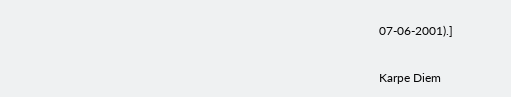07-06-2001).]

Karpe Diem